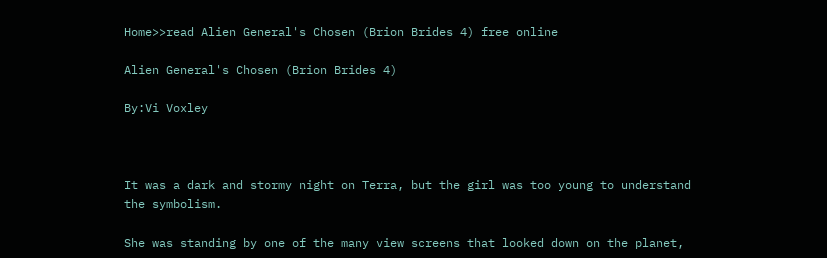Home>>read Alien General's Chosen (Brion Brides 4) free online

Alien General's Chosen (Brion Brides 4)

By:Vi Voxley



It was a dark and stormy night on Terra, but the girl was too young to understand the symbolism.

She was standing by one of the many view screens that looked down on the planet,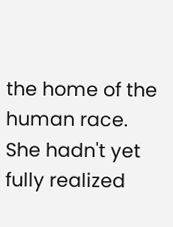the home of the human race. She hadn't yet fully realized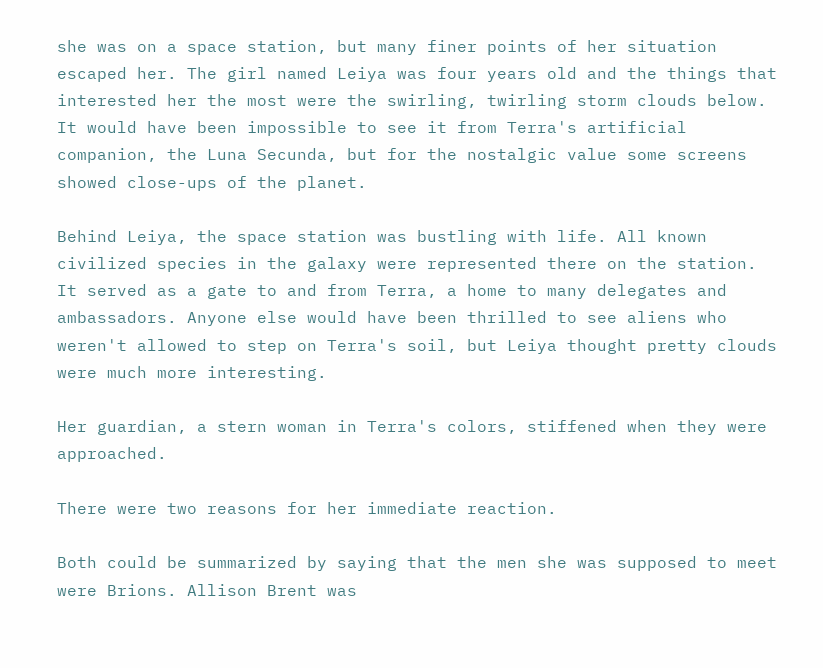she was on a space station, but many finer points of her situation escaped her. The girl named Leiya was four years old and the things that interested her the most were the swirling, twirling storm clouds below. It would have been impossible to see it from Terra's artificial companion, the Luna Secunda, but for the nostalgic value some screens showed close-ups of the planet.

Behind Leiya, the space station was bustling with life. All known civilized species in the galaxy were represented there on the station. It served as a gate to and from Terra, a home to many delegates and ambassadors. Anyone else would have been thrilled to see aliens who weren't allowed to step on Terra's soil, but Leiya thought pretty clouds were much more interesting.

Her guardian, a stern woman in Terra's colors, stiffened when they were approached.

There were two reasons for her immediate reaction.

Both could be summarized by saying that the men she was supposed to meet were Brions. Allison Brent was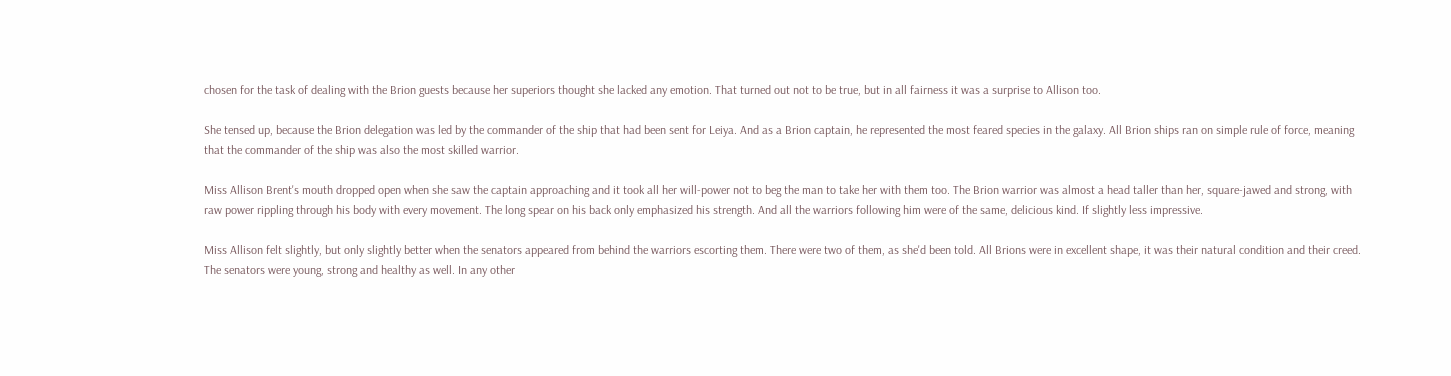chosen for the task of dealing with the Brion guests because her superiors thought she lacked any emotion. That turned out not to be true, but in all fairness it was a surprise to Allison too.

She tensed up, because the Brion delegation was led by the commander of the ship that had been sent for Leiya. And as a Brion captain, he represented the most feared species in the galaxy. All Brion ships ran on simple rule of force, meaning that the commander of the ship was also the most skilled warrior.

Miss Allison Brent's mouth dropped open when she saw the captain approaching and it took all her will-power not to beg the man to take her with them too. The Brion warrior was almost a head taller than her, square-jawed and strong, with raw power rippling through his body with every movement. The long spear on his back only emphasized his strength. And all the warriors following him were of the same, delicious kind. If slightly less impressive.

Miss Allison felt slightly, but only slightly better when the senators appeared from behind the warriors escorting them. There were two of them, as she'd been told. All Brions were in excellent shape, it was their natural condition and their creed. The senators were young, strong and healthy as well. In any other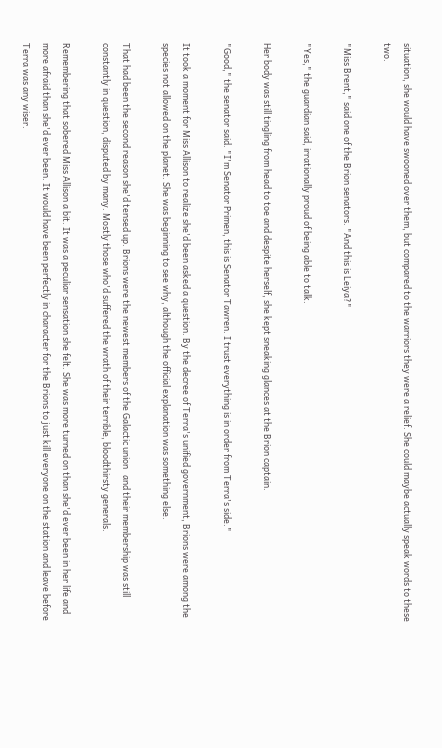situation, she would have swooned over them, but compared to the warriors they were a relief. She could maybe actually speak words to these two.

"Miss Brent," said one of the Brion senators. "And this is Leiya?"

"Yes," the guardian said, irrationally proud of being able to talk.

Her body was still tingling from head to toe and despite herself, she kept sneaking glances at the Brion captain.

"Good," the senator said. "I'm Senator Primen, this is Senator Tawren. I trust everything is in order from Terra's side."

It took a moment for Miss Allison to realize she'd been asked a question. By the decree of Terra's unified government, Brions were among the species not allowed on the planet. She was beginning to see why, although the official explanation was something else.

That had been the second reason she'd tensed up. Brions were the newest members of the Galactic union   and their membership was still constantly in question, disputed by many. Mostly those who'd suffered the wrath of their terrible, bloodthirsty generals.

Remembering that sobered Miss Allison a bit. It was a peculiar sensation she felt. She was more turned on than she'd ever been in her life and more afraid than she'd ever been. It would have been perfectly in character for the Brions to just kill everyone on the station and leave before Terra was any wiser.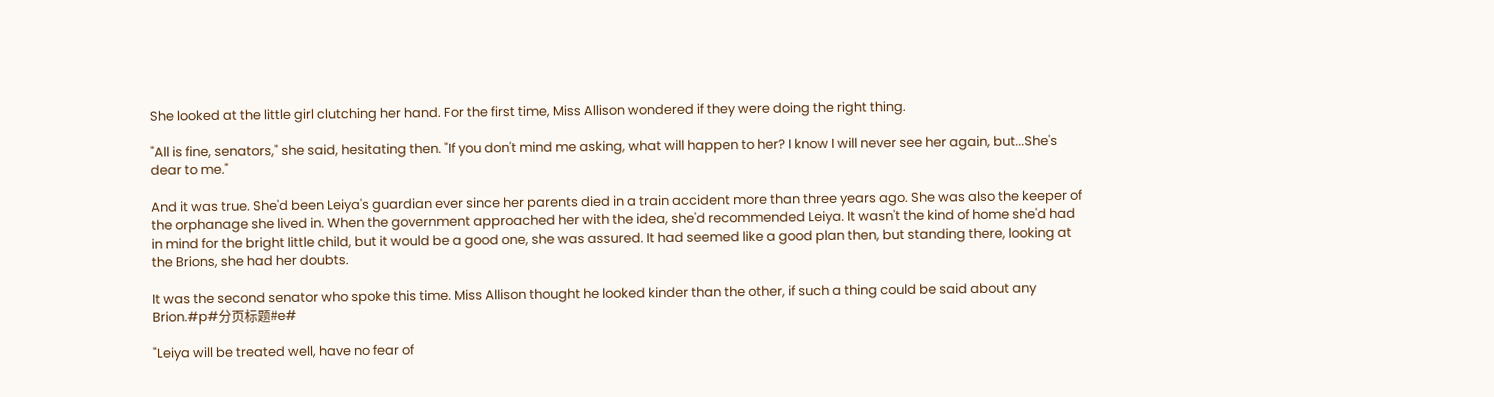She looked at the little girl clutching her hand. For the first time, Miss Allison wondered if they were doing the right thing.

"All is fine, senators," she said, hesitating then. "If you don't mind me asking, what will happen to her? I know I will never see her again, but...She's dear to me."

And it was true. She'd been Leiya's guardian ever since her parents died in a train accident more than three years ago. She was also the keeper of the orphanage she lived in. When the government approached her with the idea, she'd recommended Leiya. It wasn't the kind of home she'd had in mind for the bright little child, but it would be a good one, she was assured. It had seemed like a good plan then, but standing there, looking at the Brions, she had her doubts.

It was the second senator who spoke this time. Miss Allison thought he looked kinder than the other, if such a thing could be said about any Brion.#p#分页标题#e#

"Leiya will be treated well, have no fear of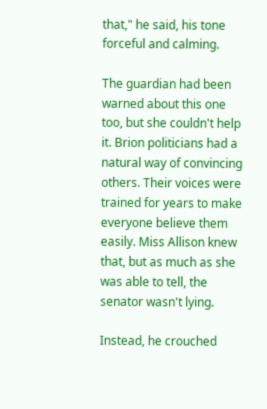that," he said, his tone forceful and calming.

The guardian had been warned about this one too, but she couldn't help it. Brion politicians had a natural way of convincing others. Their voices were trained for years to make everyone believe them easily. Miss Allison knew that, but as much as she was able to tell, the senator wasn't lying.

Instead, he crouched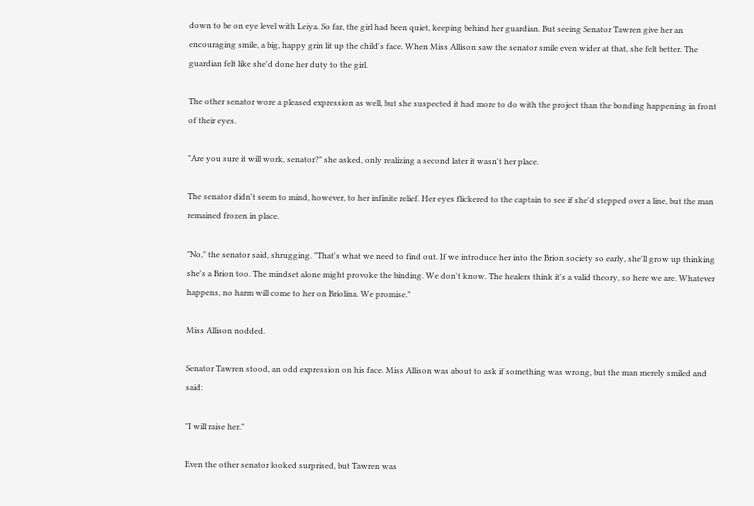down to be on eye level with Leiya. So far, the girl had been quiet, keeping behind her guardian. But seeing Senator Tawren give her an encouraging smile, a big, happy grin lit up the child's face. When Miss Allison saw the senator smile even wider at that, she felt better. The guardian felt like she'd done her duty to the girl.

The other senator wore a pleased expression as well, but she suspected it had more to do with the project than the bonding happening in front of their eyes.

"Are you sure it will work, senator?" she asked, only realizing a second later it wasn't her place.

The senator didn't seem to mind, however, to her infinite relief. Her eyes flickered to the captain to see if she'd stepped over a line, but the man remained frozen in place.

"No," the senator said, shrugging. "That's what we need to find out. If we introduce her into the Brion society so early, she'll grow up thinking she's a Brion too. The mindset alone might provoke the binding. We don't know. The healers think it's a valid theory, so here we are. Whatever happens, no harm will come to her on Briolina. We promise."

Miss Allison nodded.

Senator Tawren stood, an odd expression on his face. Miss Allison was about to ask if something was wrong, but the man merely smiled and said:

"I will raise her."

Even the other senator looked surprised, but Tawren was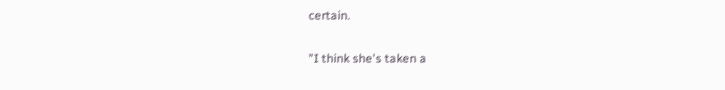certain.

"I think she's taken a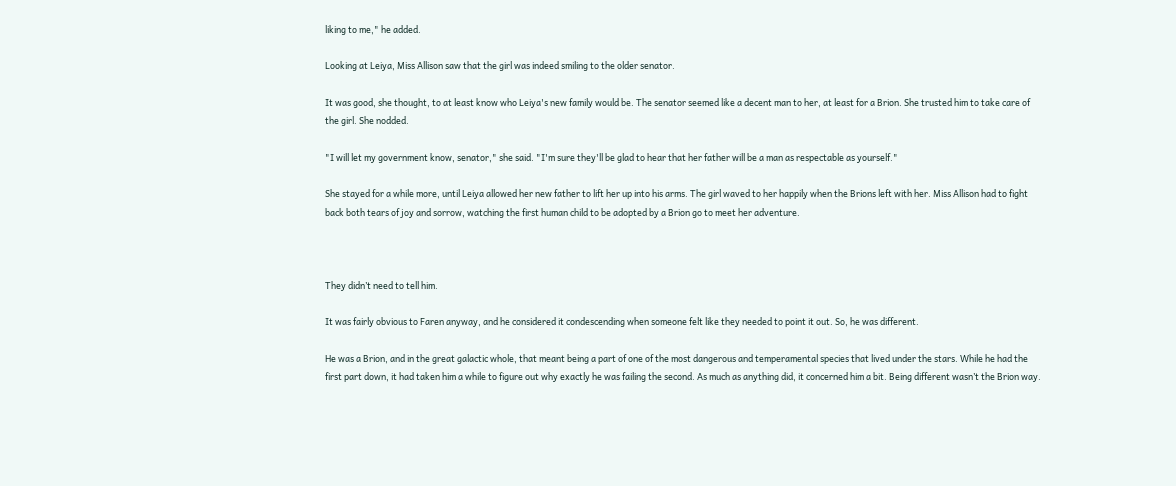liking to me," he added.

Looking at Leiya, Miss Allison saw that the girl was indeed smiling to the older senator.

It was good, she thought, to at least know who Leiya's new family would be. The senator seemed like a decent man to her, at least for a Brion. She trusted him to take care of the girl. She nodded.

"I will let my government know, senator," she said. "I'm sure they'll be glad to hear that her father will be a man as respectable as yourself."

She stayed for a while more, until Leiya allowed her new father to lift her up into his arms. The girl waved to her happily when the Brions left with her. Miss Allison had to fight back both tears of joy and sorrow, watching the first human child to be adopted by a Brion go to meet her adventure.



They didn’t need to tell him.

It was fairly obvious to Faren anyway, and he considered it condescending when someone felt like they needed to point it out. So, he was different.

He was a Brion, and in the great galactic whole, that meant being a part of one of the most dangerous and temperamental species that lived under the stars. While he had the first part down, it had taken him a while to figure out why exactly he was failing the second. As much as anything did, it concerned him a bit. Being different wasn’t the Brion way.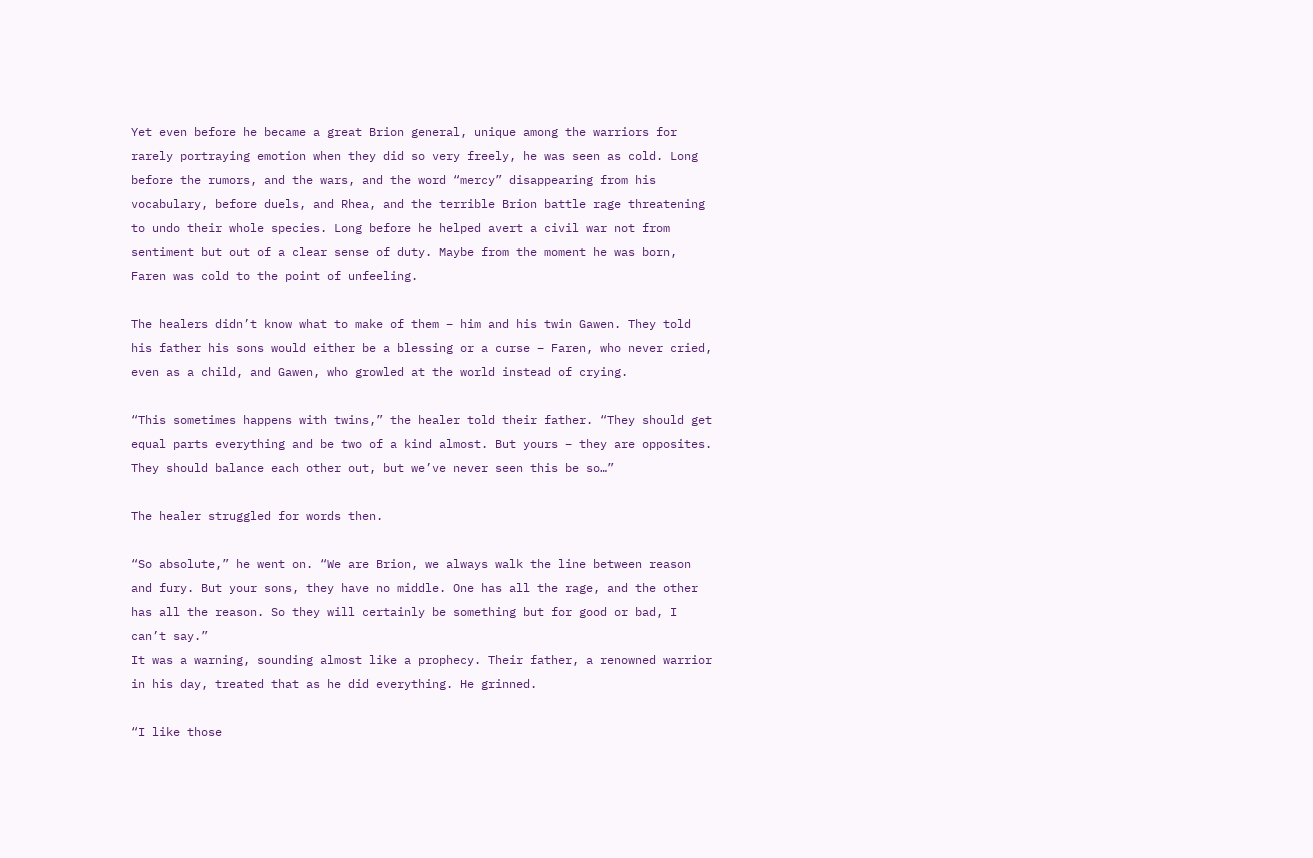Yet even before he became a great Brion general, unique among the warriors for rarely portraying emotion when they did so very freely, he was seen as cold. Long before the rumors, and the wars, and the word “mercy” disappearing from his vocabulary, before duels, and Rhea, and the terrible Brion battle rage threatening to undo their whole species. Long before he helped avert a civil war not from sentiment but out of a clear sense of duty. Maybe from the moment he was born, Faren was cold to the point of unfeeling.

The healers didn’t know what to make of them – him and his twin Gawen. They told his father his sons would either be a blessing or a curse – Faren, who never cried, even as a child, and Gawen, who growled at the world instead of crying.

“This sometimes happens with twins,” the healer told their father. “They should get equal parts everything and be two of a kind almost. But yours – they are opposites. They should balance each other out, but we’ve never seen this be so…”

The healer struggled for words then.

“So absolute,” he went on. “We are Brion, we always walk the line between reason and fury. But your sons, they have no middle. One has all the rage, and the other has all the reason. So they will certainly be something but for good or bad, I can’t say.”
It was a warning, sounding almost like a prophecy. Their father, a renowned warrior in his day, treated that as he did everything. He grinned.

“I like those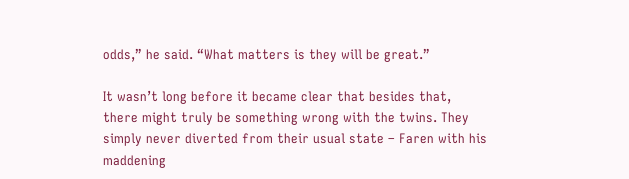odds,” he said. “What matters is they will be great.”

It wasn’t long before it became clear that besides that, there might truly be something wrong with the twins. They simply never diverted from their usual state – Faren with his maddening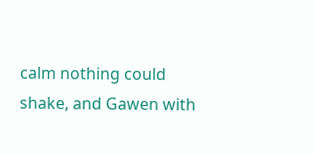calm nothing could shake, and Gawen with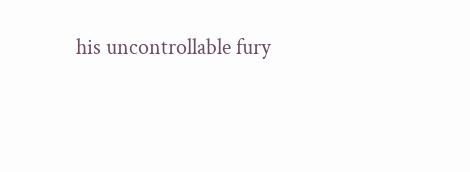his uncontrollable fury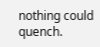nothing could quench.